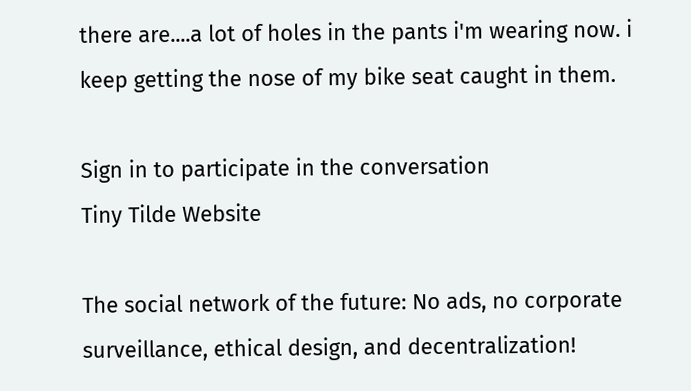there are....a lot of holes in the pants i'm wearing now. i keep getting the nose of my bike seat caught in them.

Sign in to participate in the conversation
Tiny Tilde Website

The social network of the future: No ads, no corporate surveillance, ethical design, and decentralization!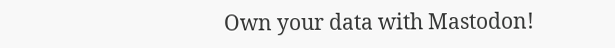Own your data with Mastodon!